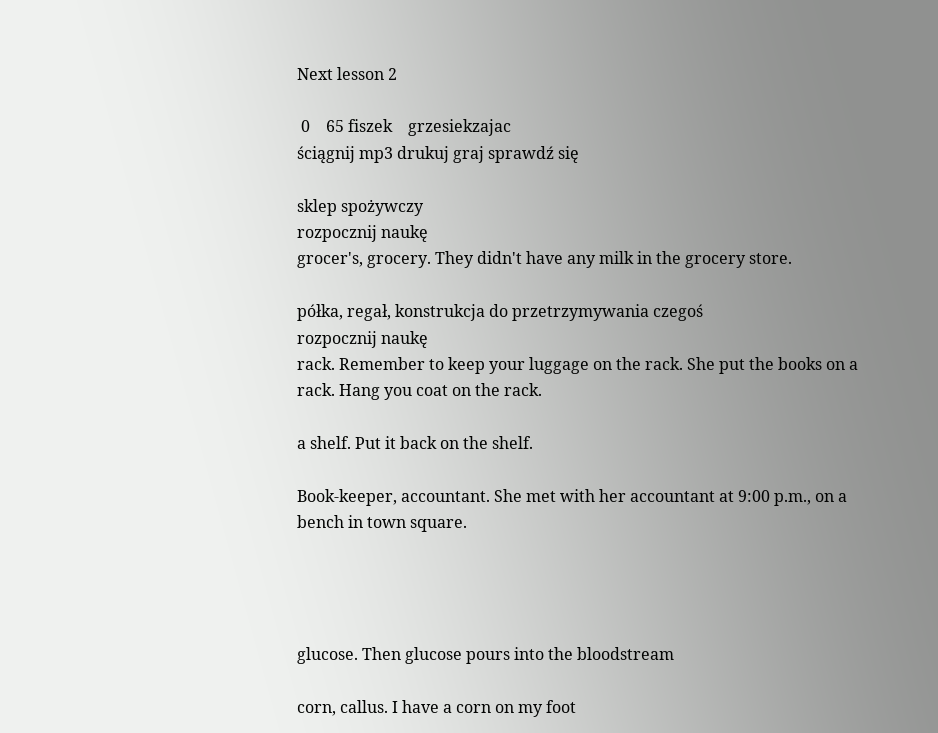Next lesson 2

 0    65 fiszek    grzesiekzajac
ściągnij mp3 drukuj graj sprawdź się

sklep spożywczy
rozpocznij naukę
grocer's, grocery. They didn't have any milk in the grocery store.

półka, regał, konstrukcja do przetrzymywania czegoś
rozpocznij naukę
rack. Remember to keep your luggage on the rack. She put the books on a rack. Hang you coat on the rack.

a shelf. Put it back on the shelf.

Book-keeper, accountant. She met with her accountant at 9:00 p.m., on a bench in town square.




glucose. Then glucose pours into the bloodstream

corn, callus. I have a corn on my foot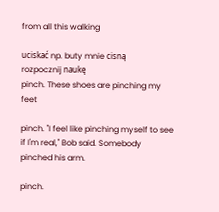from all this walking

uciskać np. buty mnie cisną
rozpocznij naukę
pinch. These shoes are pinching my feet

pinch. "I feel like pinching myself to see if I'm real," Bob said. Somebody pinched his arm.

pinch.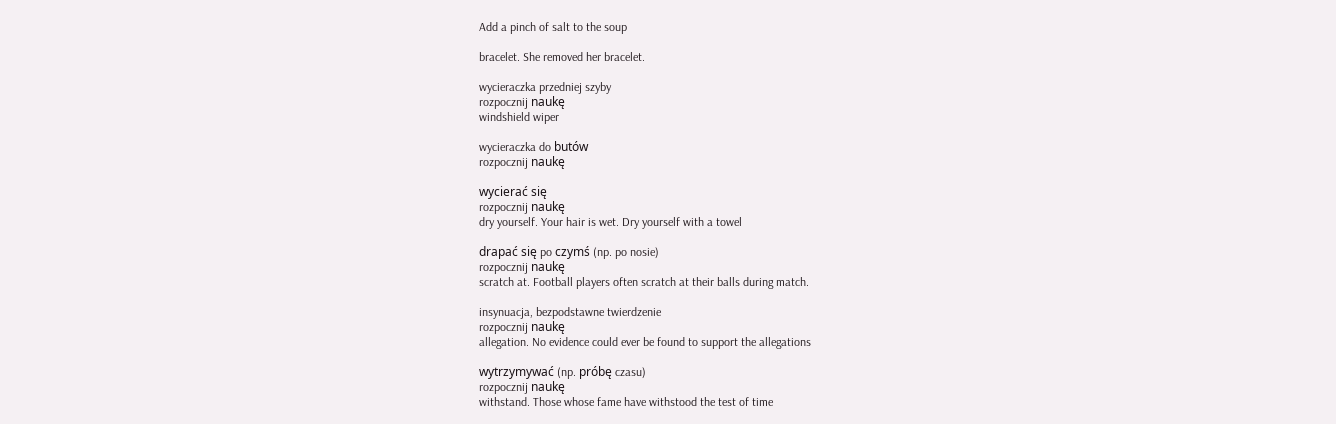Add a pinch of salt to the soup

bracelet. She removed her bracelet.

wycieraczka przedniej szyby
rozpocznij naukę
windshield wiper

wycieraczka do butów
rozpocznij naukę

wycierać się
rozpocznij naukę
dry yourself. Your hair is wet. Dry yourself with a towel

drapać się po czymś (np. po nosie)
rozpocznij naukę
scratch at. Football players often scratch at their balls during match.

insynuacja, bezpodstawne twierdzenie
rozpocznij naukę
allegation. No evidence could ever be found to support the allegations

wytrzymywać (np. próbę czasu)
rozpocznij naukę
withstand. Those whose fame have withstood the test of time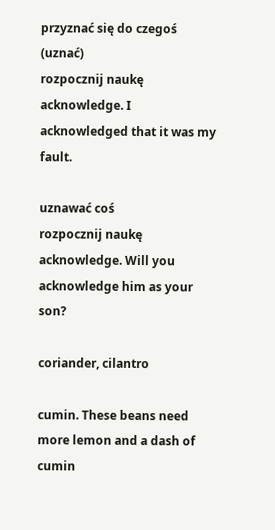przyznać się do czegoś (uznać)
rozpocznij naukę
acknowledge. I acknowledged that it was my fault.

uznawać coś
rozpocznij naukę
acknowledge. Will you acknowledge him as your son?

coriander, cilantro

cumin. These beans need more lemon and a dash of cumin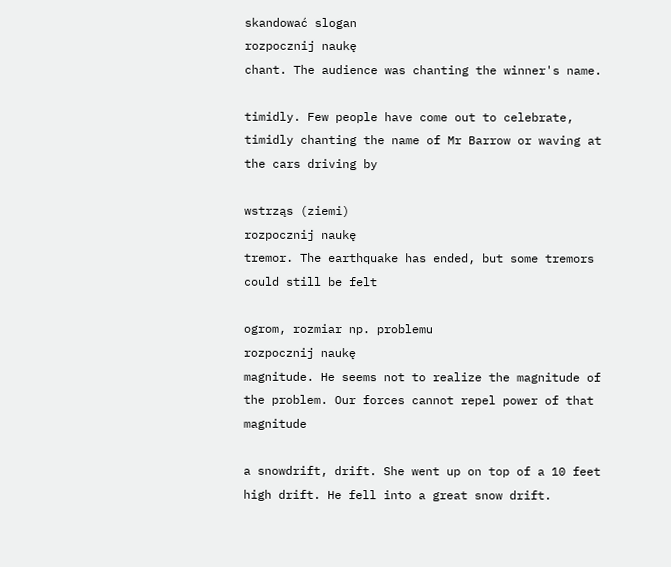skandować slogan
rozpocznij naukę
chant. The audience was chanting the winner's name.

timidly. Few people have come out to celebrate, timidly chanting the name of Mr Barrow or waving at the cars driving by

wstrząs (ziemi)
rozpocznij naukę
tremor. The earthquake has ended, but some tremors could still be felt

ogrom, rozmiar np. problemu
rozpocznij naukę
magnitude. He seems not to realize the magnitude of the problem. Our forces cannot repel power of that magnitude

a snowdrift, drift. She went up on top of a 10 feet high drift. He fell into a great snow drift.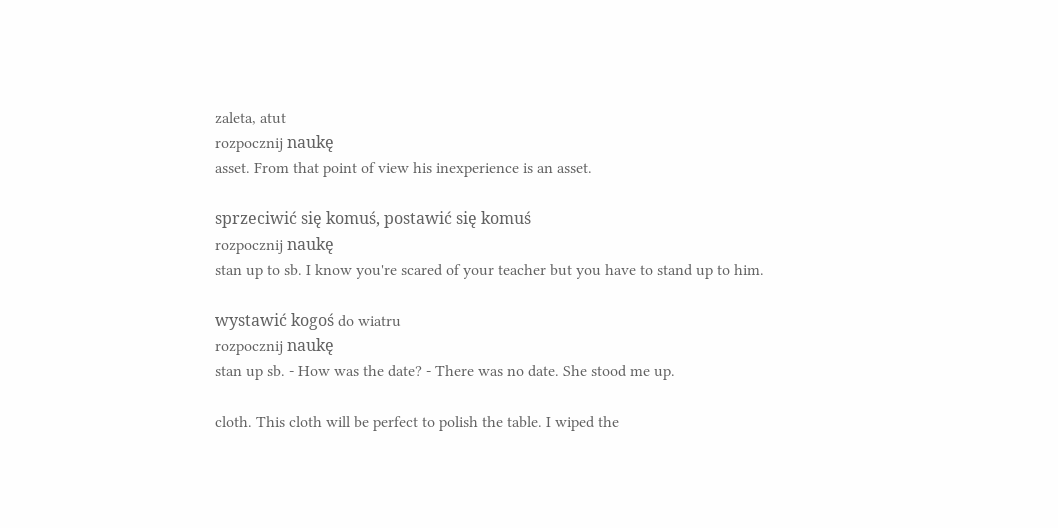zaleta, atut
rozpocznij naukę
asset. From that point of view his inexperience is an asset.

sprzeciwić się komuś, postawić się komuś
rozpocznij naukę
stan up to sb. I know you're scared of your teacher but you have to stand up to him.

wystawić kogoś do wiatru
rozpocznij naukę
stan up sb. - How was the date? - There was no date. She stood me up.

cloth. This cloth will be perfect to polish the table. I wiped the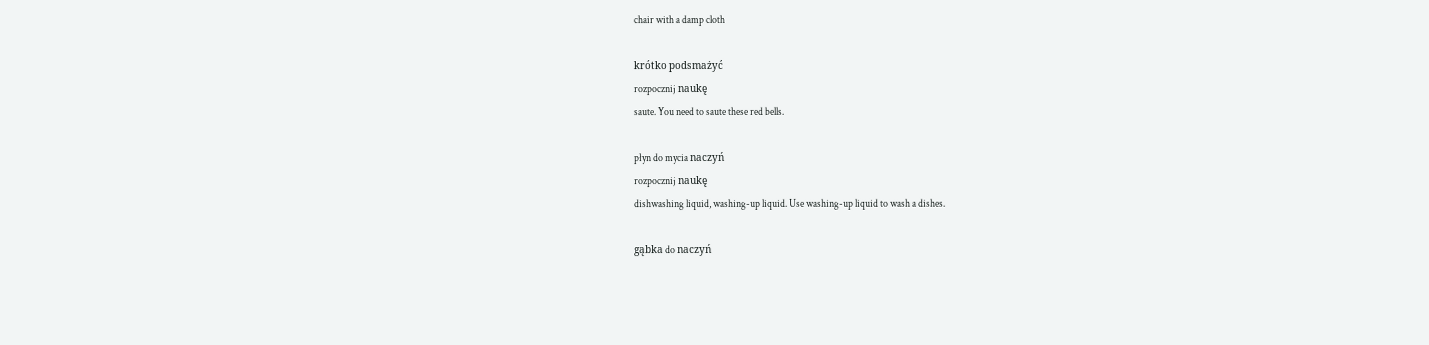chair with a damp cloth

krótko podsmażyć
rozpocznij naukę
saute. You need to saute these red bells.

płyn do mycia naczyń
rozpocznij naukę
dishwashing liquid, washing-up liquid. Use washing-up liquid to wash a dishes.

gąbka do naczyń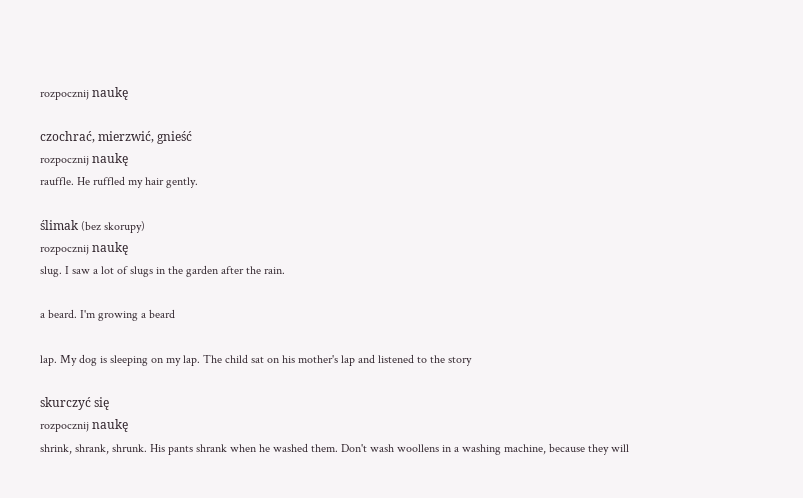rozpocznij naukę

czochrać, mierzwić, gnieść
rozpocznij naukę
rauffle. He ruffled my hair gently.

ślimak (bez skorupy)
rozpocznij naukę
slug. I saw a lot of slugs in the garden after the rain.

a beard. I'm growing a beard

lap. My dog is sleeping on my lap. The child sat on his mother's lap and listened to the story

skurczyć się
rozpocznij naukę
shrink, shrank, shrunk. His pants shrank when he washed them. Don't wash woollens in a washing machine, because they will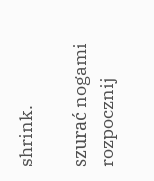shrink.

szurać nogami
rozpocznij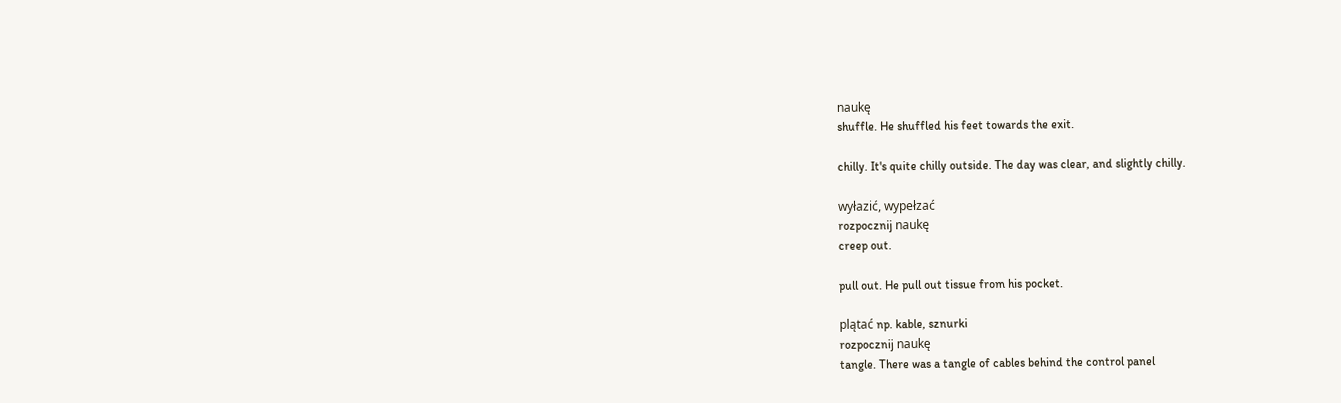naukę
shuffle. He shuffled his feet towards the exit.

chilly. It's quite chilly outside. The day was clear, and slightly chilly.

wyłazić, wypełzać
rozpocznij naukę
creep out.

pull out. He pull out tissue from his pocket.

plątać np. kable, sznurki
rozpocznij naukę
tangle. There was a tangle of cables behind the control panel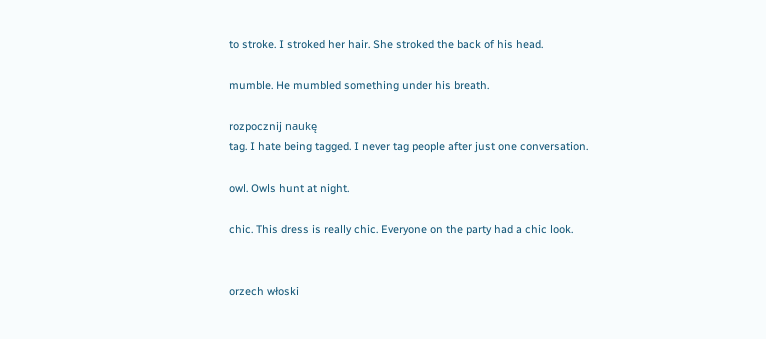to stroke. I stroked her hair. She stroked the back of his head.

mumble. He mumbled something under his breath.

rozpocznij naukę
tag. I hate being tagged. I never tag people after just one conversation.

owl. Owls hunt at night.

chic. This dress is really chic. Everyone on the party had a chic look.


orzech włoski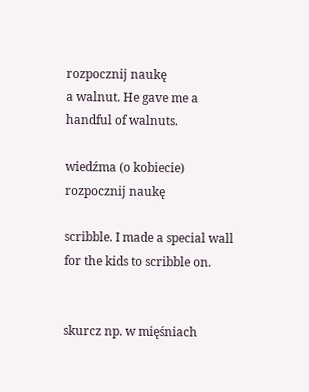rozpocznij naukę
a walnut. He gave me a handful of walnuts.

wiedźma (o kobiecie)
rozpocznij naukę

scribble. I made a special wall for the kids to scribble on.


skurcz np. w mięśniach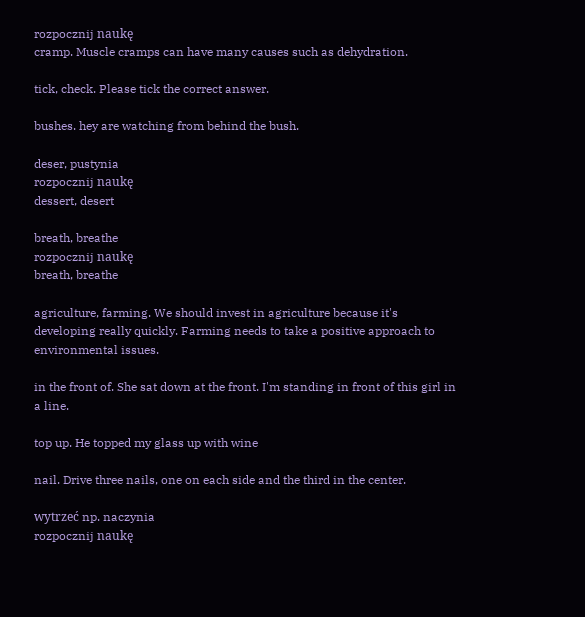rozpocznij naukę
cramp. Muscle cramps can have many causes such as dehydration.

tick, check. Please tick the correct answer.

bushes. hey are watching from behind the bush.

deser, pustynia
rozpocznij naukę
dessert, desert

breath, breathe
rozpocznij naukę
breath, breathe

agriculture, farming. We should invest in agriculture because it's developing really quickly. Farming needs to take a positive approach to environmental issues.

in the front of. She sat down at the front. I'm standing in front of this girl in a line.

top up. He topped my glass up with wine

nail. Drive three nails, one on each side and the third in the center.

wytrzeć np. naczynia
rozpocznij naukę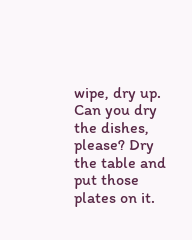wipe, dry up. Can you dry the dishes, please? Dry the table and put those plates on it.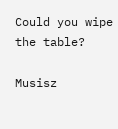Could you wipe the table?

Musisz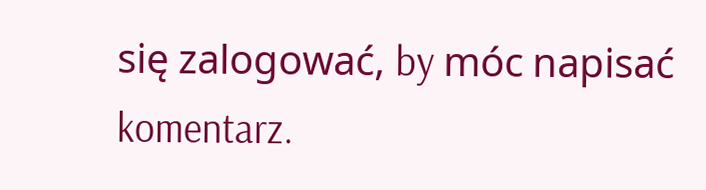się zalogować, by móc napisać komentarz.